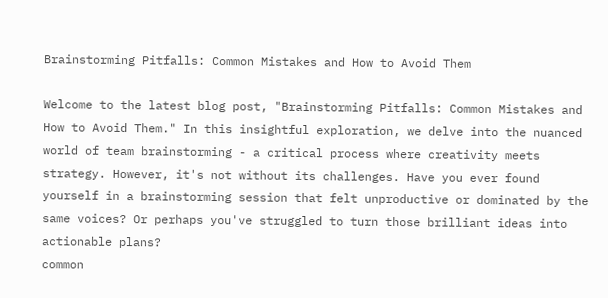Brainstorming Pitfalls: Common Mistakes and How to Avoid Them

Welcome to the latest blog post, "Brainstorming Pitfalls: Common Mistakes and How to Avoid Them." In this insightful exploration, we delve into the nuanced world of team brainstorming - a critical process where creativity meets strategy. However, it's not without its challenges. Have you ever found yourself in a brainstorming session that felt unproductive or dominated by the same voices? Or perhaps you've struggled to turn those brilliant ideas into actionable plans?
common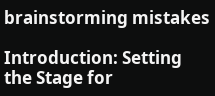brainstorming mistakes

Introduction: Setting the Stage for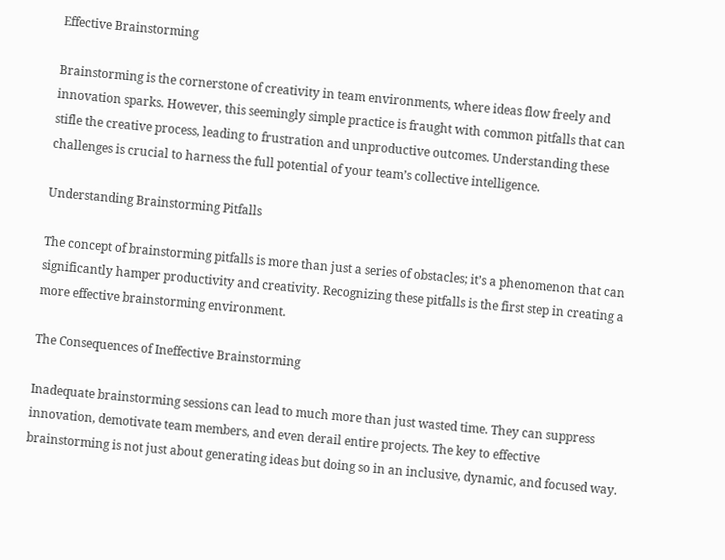Effective Brainstorming

Brainstorming is the cornerstone of creativity in team environments, where ideas flow freely and innovation sparks. However, this seemingly simple practice is fraught with common pitfalls that can stifle the creative process, leading to frustration and unproductive outcomes. Understanding these challenges is crucial to harness the full potential of your team’s collective intelligence.

Understanding Brainstorming Pitfalls

The concept of brainstorming pitfalls is more than just a series of obstacles; it’s a phenomenon that can significantly hamper productivity and creativity. Recognizing these pitfalls is the first step in creating a more effective brainstorming environment.

The Consequences of Ineffective Brainstorming

Inadequate brainstorming sessions can lead to much more than just wasted time. They can suppress innovation, demotivate team members, and even derail entire projects. The key to effective brainstorming is not just about generating ideas but doing so in an inclusive, dynamic, and focused way.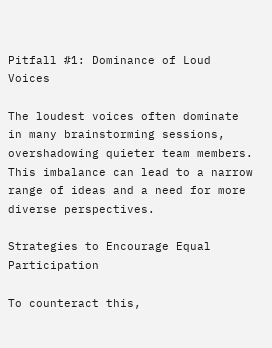Pitfall #1: Dominance of Loud Voices

The loudest voices often dominate in many brainstorming sessions, overshadowing quieter team members. This imbalance can lead to a narrow range of ideas and a need for more diverse perspectives.

Strategies to Encourage Equal Participation

To counteract this,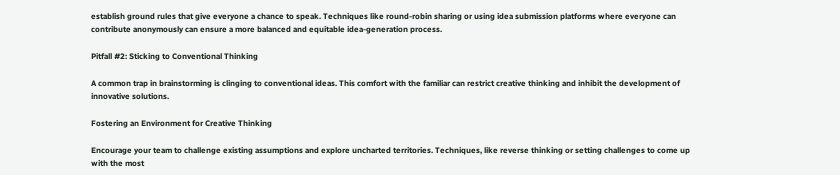establish ground rules that give everyone a chance to speak. Techniques like round-robin sharing or using idea submission platforms where everyone can contribute anonymously can ensure a more balanced and equitable idea-generation process.

Pitfall #2: Sticking to Conventional Thinking

A common trap in brainstorming is clinging to conventional ideas. This comfort with the familiar can restrict creative thinking and inhibit the development of innovative solutions.

Fostering an Environment for Creative Thinking

Encourage your team to challenge existing assumptions and explore uncharted territories. Techniques, like reverse thinking or setting challenges to come up with the most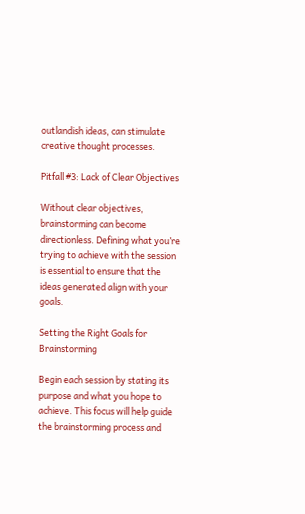outlandish ideas, can stimulate creative thought processes.

Pitfall #3: Lack of Clear Objectives

Without clear objectives, brainstorming can become directionless. Defining what you’re trying to achieve with the session is essential to ensure that the ideas generated align with your goals.

Setting the Right Goals for Brainstorming

Begin each session by stating its purpose and what you hope to achieve. This focus will help guide the brainstorming process and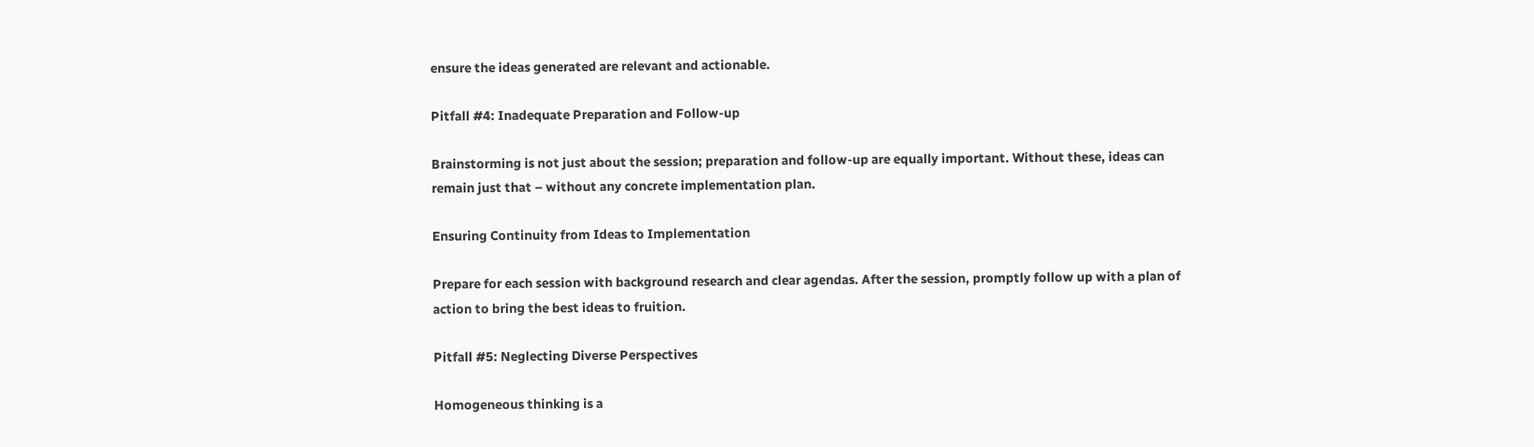ensure the ideas generated are relevant and actionable.

Pitfall #4: Inadequate Preparation and Follow-up

Brainstorming is not just about the session; preparation and follow-up are equally important. Without these, ideas can remain just that – without any concrete implementation plan.

Ensuring Continuity from Ideas to Implementation

Prepare for each session with background research and clear agendas. After the session, promptly follow up with a plan of action to bring the best ideas to fruition.

Pitfall #5: Neglecting Diverse Perspectives

Homogeneous thinking is a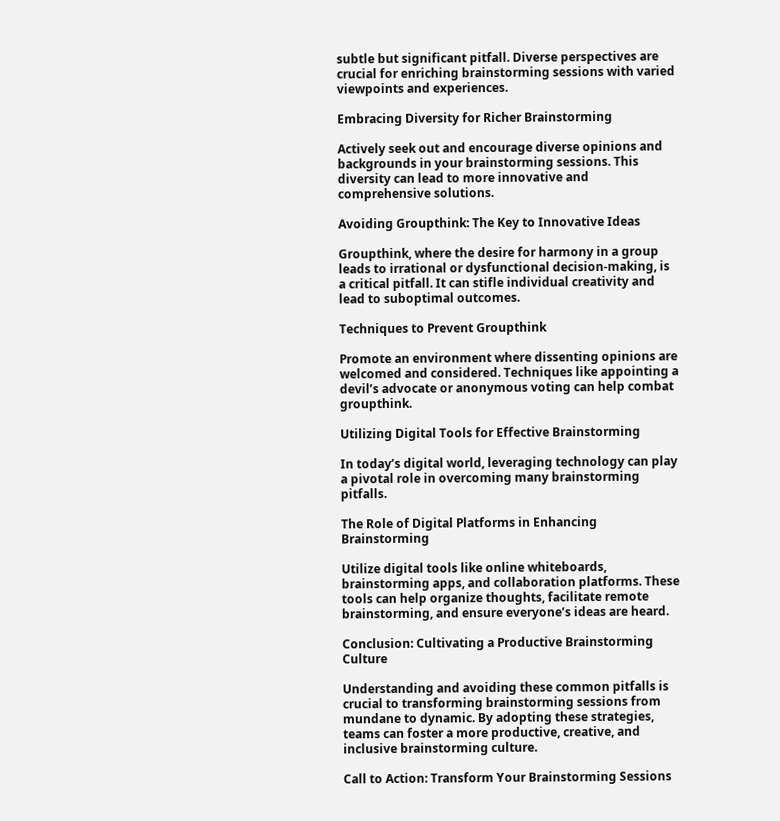subtle but significant pitfall. Diverse perspectives are crucial for enriching brainstorming sessions with varied viewpoints and experiences.

Embracing Diversity for Richer Brainstorming

Actively seek out and encourage diverse opinions and backgrounds in your brainstorming sessions. This diversity can lead to more innovative and comprehensive solutions.

Avoiding Groupthink: The Key to Innovative Ideas

Groupthink, where the desire for harmony in a group leads to irrational or dysfunctional decision-making, is a critical pitfall. It can stifle individual creativity and lead to suboptimal outcomes.

Techniques to Prevent Groupthink

Promote an environment where dissenting opinions are welcomed and considered. Techniques like appointing a devil’s advocate or anonymous voting can help combat groupthink.

Utilizing Digital Tools for Effective Brainstorming

In today’s digital world, leveraging technology can play a pivotal role in overcoming many brainstorming pitfalls.

The Role of Digital Platforms in Enhancing Brainstorming

Utilize digital tools like online whiteboards, brainstorming apps, and collaboration platforms. These tools can help organize thoughts, facilitate remote brainstorming, and ensure everyone’s ideas are heard.

Conclusion: Cultivating a Productive Brainstorming Culture

Understanding and avoiding these common pitfalls is crucial to transforming brainstorming sessions from mundane to dynamic. By adopting these strategies, teams can foster a more productive, creative, and inclusive brainstorming culture.

Call to Action: Transform Your Brainstorming Sessions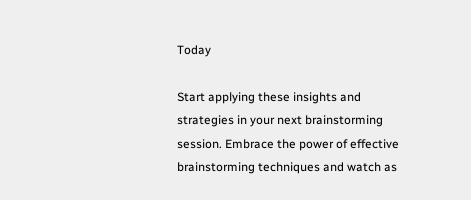Today

Start applying these insights and strategies in your next brainstorming session. Embrace the power of effective brainstorming techniques and watch as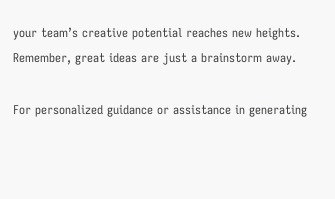your team’s creative potential reaches new heights. Remember, great ideas are just a brainstorm away.

For personalized guidance or assistance in generating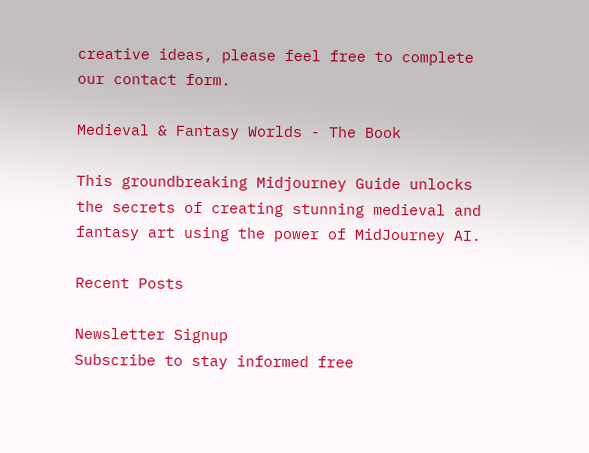creative ideas, please feel free to complete our contact form.

Medieval & Fantasy Worlds - The Book

This groundbreaking Midjourney Guide unlocks the secrets of creating stunning medieval and fantasy art using the power of MidJourney AI.

Recent Posts

Newsletter Signup
Subscribe to stay informed free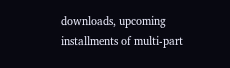downloads, upcoming installments of multi-part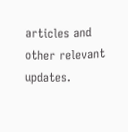articles and other relevant updates.